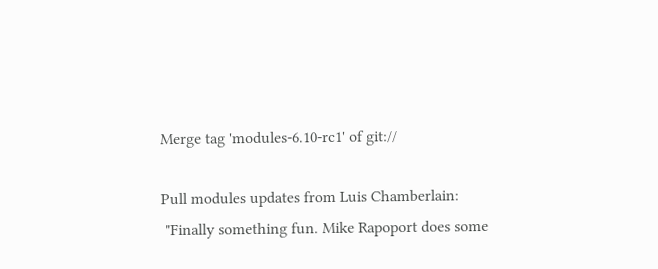Merge tag 'modules-6.10-rc1' of git://

Pull modules updates from Luis Chamberlain:
 "Finally something fun. Mike Rapoport does some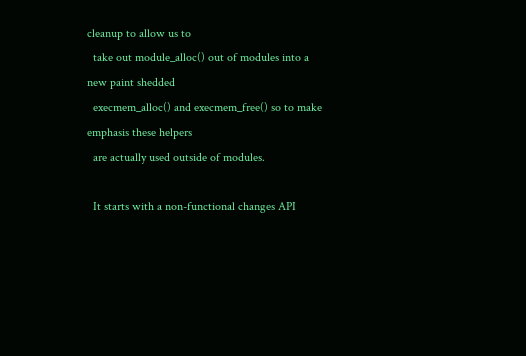cleanup to allow us to
  take out module_alloc() out of modules into a new paint shedded
  execmem_alloc() and execmem_free() so to make emphasis these helpers
  are actually used outside of modules.

  It starts with a non-functional changes API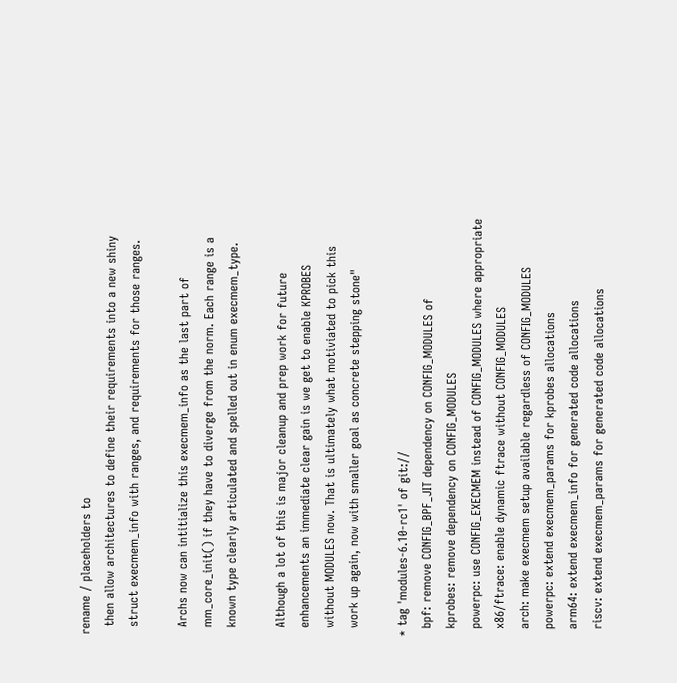rename / placeholders to
  then allow architectures to define their requirements into a new shiny
  struct execmem_info with ranges, and requirements for those ranges.

  Archs now can intitialize this execmem_info as the last part of
  mm_core_init() if they have to diverge from the norm. Each range is a
  known type clearly articulated and spelled out in enum execmem_type.

  Although a lot of this is major cleanup and prep work for future
  enhancements an immediate clear gain is we get to enable KPROBES
  without MODULES now. That is ultimately what motiviated to pick this
  work up again, now with smaller goal as concrete stepping stone"

* tag 'modules-6.10-rc1' of git://
  bpf: remove CONFIG_BPF_JIT dependency on CONFIG_MODULES of
  kprobes: remove dependency on CONFIG_MODULES
  powerpc: use CONFIG_EXECMEM instead of CONFIG_MODULES where appropriate
  x86/ftrace: enable dynamic ftrace without CONFIG_MODULES
  arch: make execmem setup available regardless of CONFIG_MODULES
  powerpc: extend execmem_params for kprobes allocations
  arm64: extend execmem_info for generated code allocations
  riscv: extend execmem_params for generated code allocations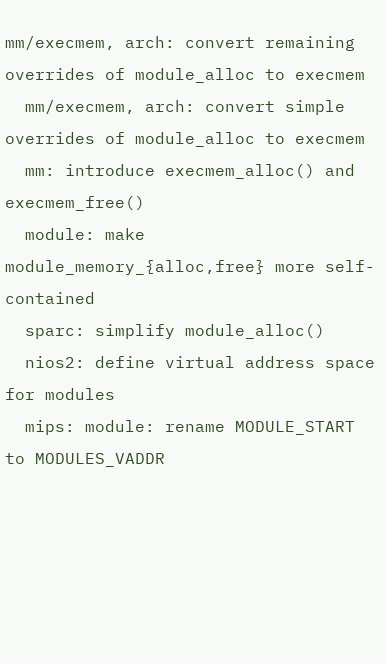mm/execmem, arch: convert remaining overrides of module_alloc to execmem
  mm/execmem, arch: convert simple overrides of module_alloc to execmem
  mm: introduce execmem_alloc() and execmem_free()
  module: make module_memory_{alloc,free} more self-contained
  sparc: simplify module_alloc()
  nios2: define virtual address space for modules
  mips: module: rename MODULE_START to MODULES_VADDR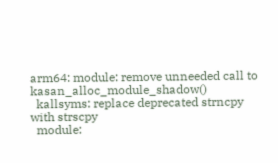arm64: module: remove unneeded call to kasan_alloc_module_shadow()
  kallsyms: replace deprecated strncpy with strscpy
  module: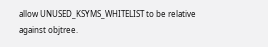allow UNUSED_KSYMS_WHITELIST to be relative against objtree.